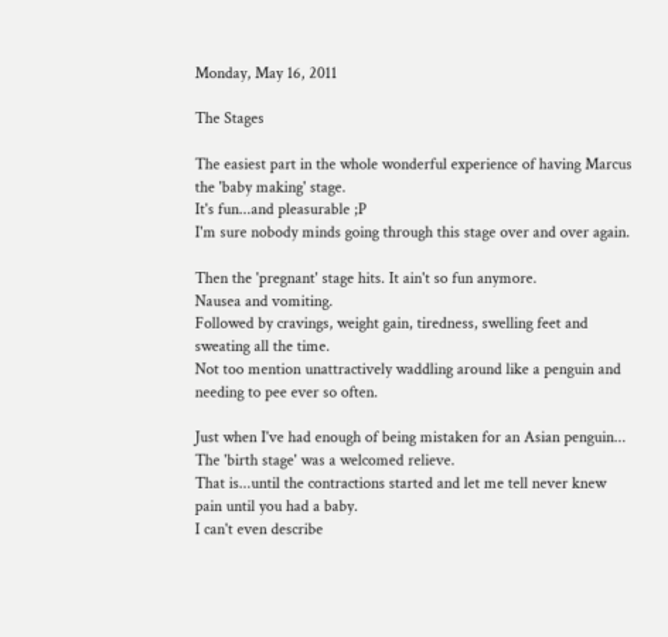Monday, May 16, 2011

The Stages

The easiest part in the whole wonderful experience of having Marcus the 'baby making' stage.
It's fun...and pleasurable ;P
I'm sure nobody minds going through this stage over and over again.

Then the 'pregnant' stage hits. It ain't so fun anymore.
Nausea and vomiting.
Followed by cravings, weight gain, tiredness, swelling feet and sweating all the time.
Not too mention unattractively waddling around like a penguin and needing to pee ever so often.

Just when I've had enough of being mistaken for an Asian penguin...
The 'birth stage' was a welcomed relieve.
That is...until the contractions started and let me tell never knew pain until you had a baby.
I can't even describe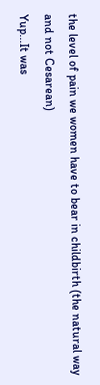the level of pain we women have to bear in childbirth (the natural way and not Cesarean)
Yup...It was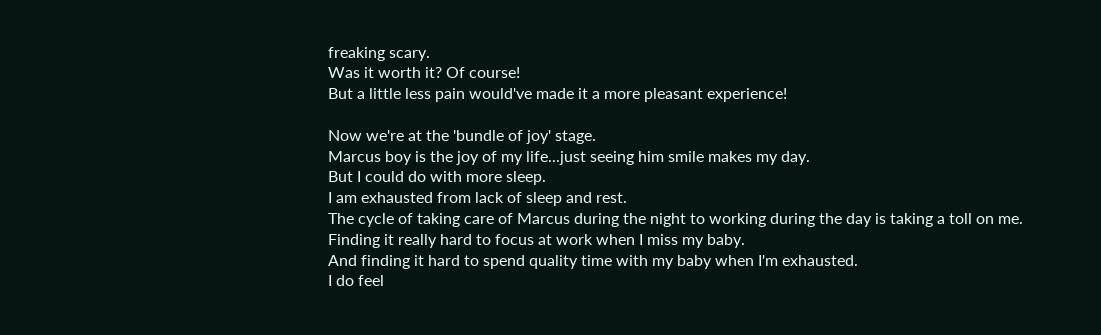freaking scary.
Was it worth it? Of course!
But a little less pain would've made it a more pleasant experience!

Now we're at the 'bundle of joy' stage.
Marcus boy is the joy of my life...just seeing him smile makes my day.
But I could do with more sleep.
I am exhausted from lack of sleep and rest.
The cycle of taking care of Marcus during the night to working during the day is taking a toll on me.
Finding it really hard to focus at work when I miss my baby.
And finding it hard to spend quality time with my baby when I'm exhausted.
I do feel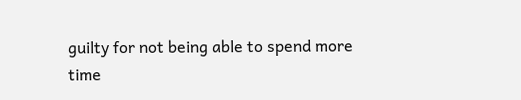guilty for not being able to spend more time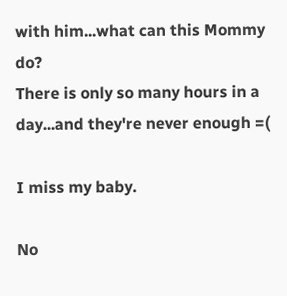with him...what can this Mommy do?
There is only so many hours in a day...and they're never enough =(

I miss my baby.

No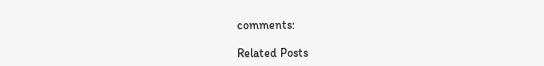comments:

Related Posts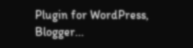Plugin for WordPress, Blogger...